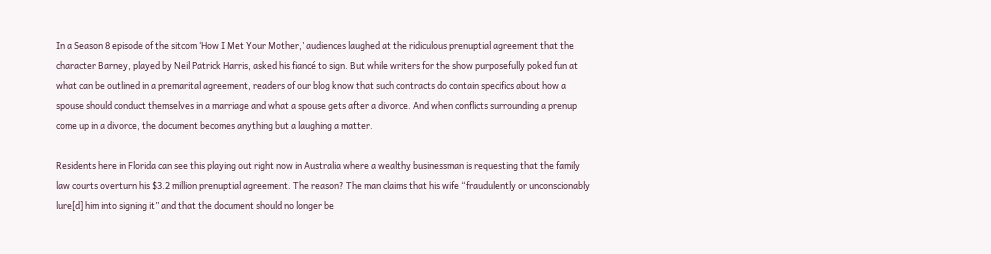In a Season 8 episode of the sitcom ‘How I Met Your Mother,’ audiences laughed at the ridiculous prenuptial agreement that the character Barney, played by Neil Patrick Harris, asked his fiancé to sign. But while writers for the show purposefully poked fun at what can be outlined in a premarital agreement, readers of our blog know that such contracts do contain specifics about how a spouse should conduct themselves in a marriage and what a spouse gets after a divorce. And when conflicts surrounding a prenup come up in a divorce, the document becomes anything but a laughing a matter.

Residents here in Florida can see this playing out right now in Australia where a wealthy businessman is requesting that the family law courts overturn his $3.2 million prenuptial agreement. The reason? The man claims that his wife “fraudulently or unconscionably lure[d] him into signing it” and that the document should no longer be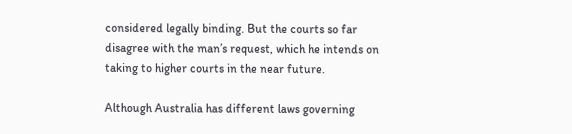considered legally binding. But the courts so far disagree with the man’s request, which he intends on taking to higher courts in the near future.

Although Australia has different laws governing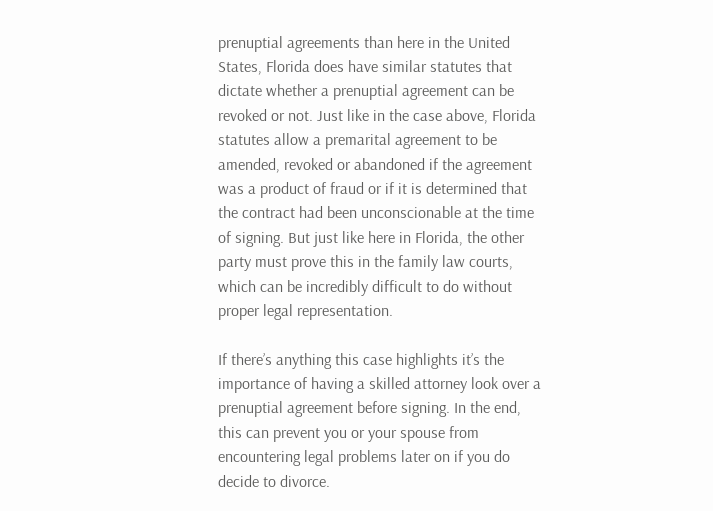prenuptial agreements than here in the United States, Florida does have similar statutes that dictate whether a prenuptial agreement can be revoked or not. Just like in the case above, Florida statutes allow a premarital agreement to be amended, revoked or abandoned if the agreement was a product of fraud or if it is determined that the contract had been unconscionable at the time of signing. But just like here in Florida, the other party must prove this in the family law courts, which can be incredibly difficult to do without proper legal representation.

If there’s anything this case highlights it’s the importance of having a skilled attorney look over a prenuptial agreement before signing. In the end, this can prevent you or your spouse from encountering legal problems later on if you do decide to divorce.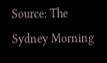Source: The Sydney Morning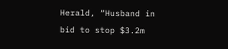Herald, “Husband in bid to stop $3.2m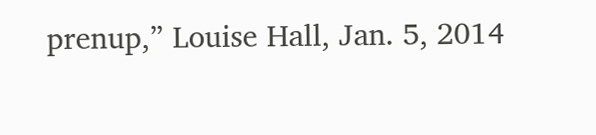prenup,” Louise Hall, Jan. 5, 2014